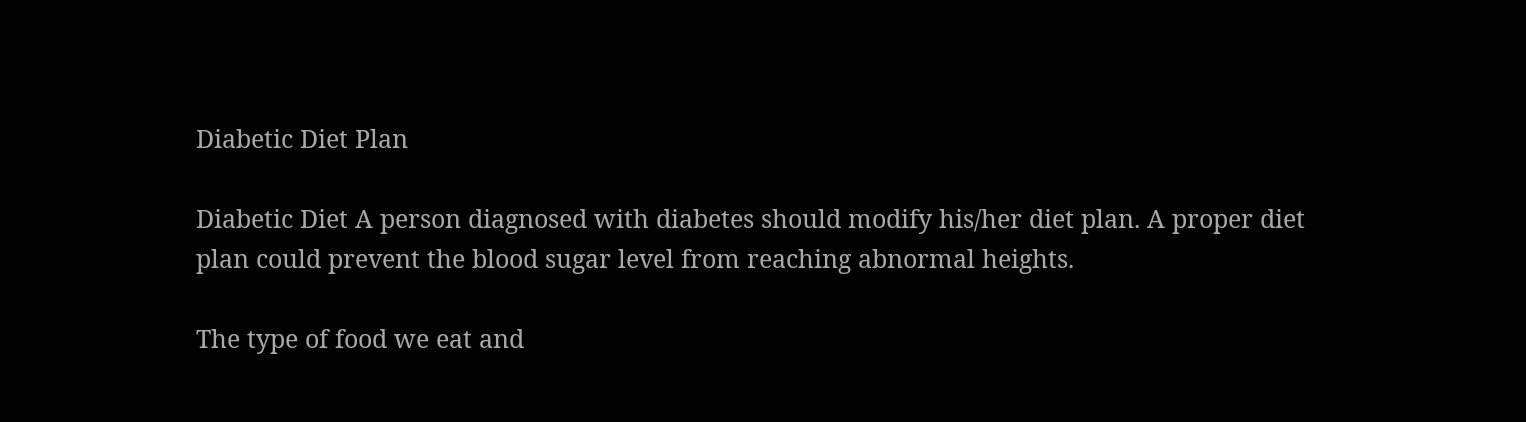Diabetic Diet Plan

Diabetic Diet A person diagnosed with diabetes should modify his/her diet plan. A proper diet plan could prevent the blood sugar level from reaching abnormal heights.

The type of food we eat and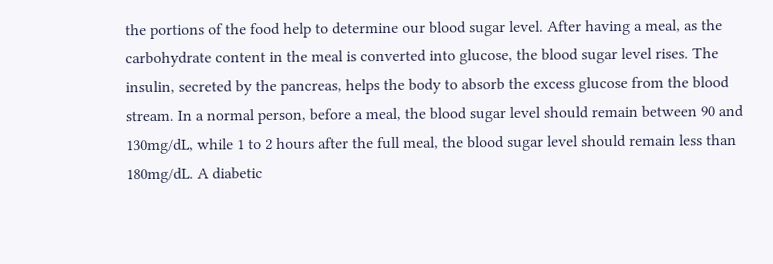the portions of the food help to determine our blood sugar level. After having a meal, as the carbohydrate content in the meal is converted into glucose, the blood sugar level rises. The insulin, secreted by the pancreas, helps the body to absorb the excess glucose from the blood stream. In a normal person, before a meal, the blood sugar level should remain between 90 and 130mg/dL, while 1 to 2 hours after the full meal, the blood sugar level should remain less than 180mg/dL. A diabetic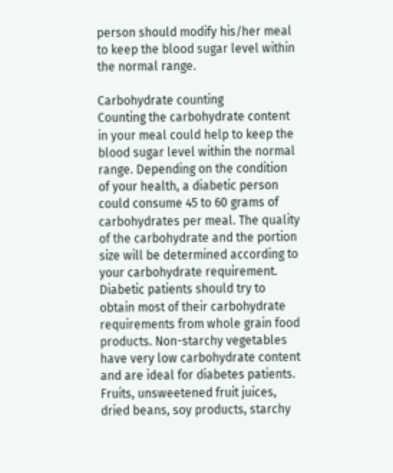person should modify his/her meal to keep the blood sugar level within the normal range.

Carbohydrate counting
Counting the carbohydrate content in your meal could help to keep the blood sugar level within the normal range. Depending on the condition of your health, a diabetic person could consume 45 to 60 grams of carbohydrates per meal. The quality of the carbohydrate and the portion size will be determined according to your carbohydrate requirement. Diabetic patients should try to obtain most of their carbohydrate requirements from whole grain food products. Non-starchy vegetables have very low carbohydrate content and are ideal for diabetes patients. Fruits, unsweetened fruit juices, dried beans, soy products, starchy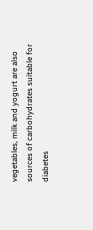vegetables, milk and yogurt are also sources of carbohydrates suitable for diabetes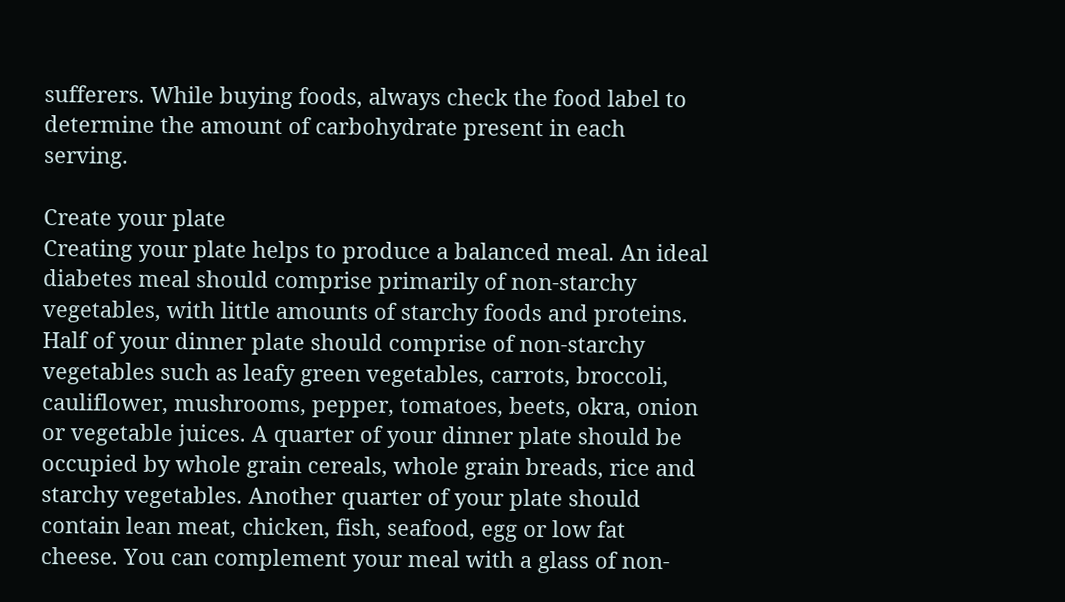sufferers. While buying foods, always check the food label to determine the amount of carbohydrate present in each serving.

Create your plate
Creating your plate helps to produce a balanced meal. An ideal diabetes meal should comprise primarily of non-starchy vegetables, with little amounts of starchy foods and proteins. Half of your dinner plate should comprise of non-starchy vegetables such as leafy green vegetables, carrots, broccoli, cauliflower, mushrooms, pepper, tomatoes, beets, okra, onion or vegetable juices. A quarter of your dinner plate should be occupied by whole grain cereals, whole grain breads, rice and starchy vegetables. Another quarter of your plate should contain lean meat, chicken, fish, seafood, egg or low fat cheese. You can complement your meal with a glass of non-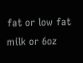fat or low fat milk or 6oz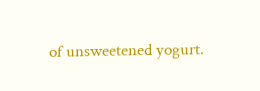of unsweetened yogurt.